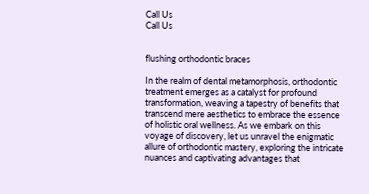Call Us
Call Us


flushing orthodontic braces

In the realm of dental metamorphosis, orthodontic treatment emerges as a catalyst for profound transformation, weaving a tapestry of benefits that transcend mere aesthetics to embrace the essence of holistic oral wellness. As we embark on this voyage of discovery, let us unravel the enigmatic allure of orthodontic mastery, exploring the intricate nuances and captivating advantages that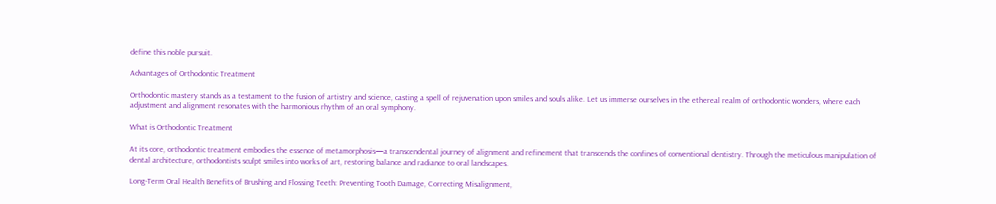define this noble pursuit.

Advantages of Orthodontic Treatment

Orthodontic mastery stands as a testament to the fusion of artistry and science, casting a spell of rejuvenation upon smiles and souls alike. Let us immerse ourselves in the ethereal realm of orthodontic wonders, where each adjustment and alignment resonates with the harmonious rhythm of an oral symphony.

What is Orthodontic Treatment

At its core, orthodontic treatment embodies the essence of metamorphosis—a transcendental journey of alignment and refinement that transcends the confines of conventional dentistry. Through the meticulous manipulation of dental architecture, orthodontists sculpt smiles into works of art, restoring balance and radiance to oral landscapes.

Long-Term Oral Health Benefits of Brushing and Flossing Teeth: Preventing Tooth Damage, Correcting Misalignment,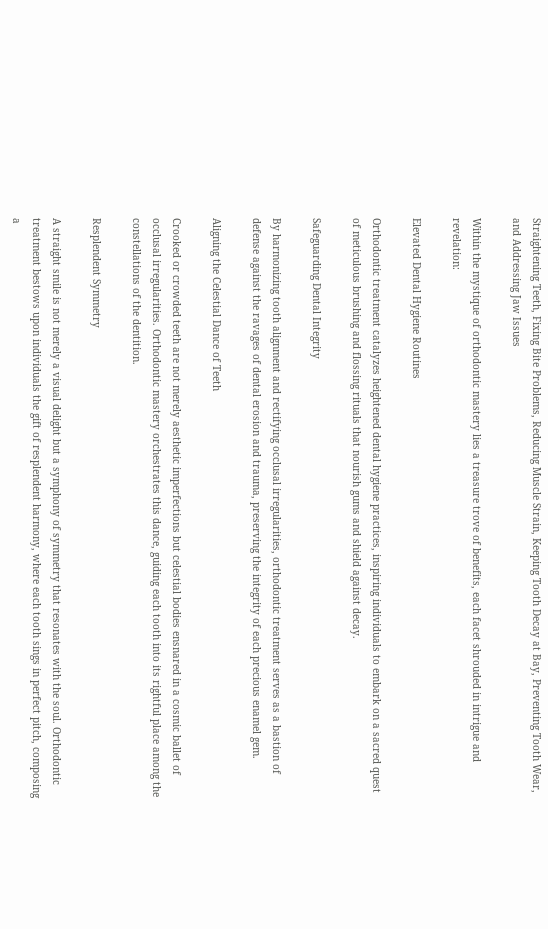Straightening Teeth, Fixing Bite Problems, Reducing Muscle Strain, Keeping Tooth Decay at Bay, Preventing Tooth Wear, and Addressing Jaw Issues

Within the mystique of orthodontic mastery lies a treasure trove of benefits, each facet shrouded in intrigue and revelation:

Elevated Dental Hygiene Routines

Orthodontic treatment catalyzes heightened dental hygiene practices, inspiring individuals to embark on a sacred quest of meticulous brushing and flossing rituals that nourish gums and shield against decay.

Safeguarding Dental Integrity

By harmonizing tooth alignment and rectifying occlusal irregularities, orthodontic treatment serves as a bastion of defense against the ravages of dental erosion and trauma, preserving the integrity of each precious enamel gem.

Aligning the Celestial Dance of Teeth

Crooked or crowded teeth are not merely aesthetic imperfections but celestial bodies ensnared in a cosmic ballet of occlusal irregularities. Orthodontic mastery orchestrates this dance, guiding each tooth into its rightful place among the constellations of the dentition.

Resplendent Symmetry

A straight smile is not merely a visual delight but a symphony of symmetry that resonates with the soul. Orthodontic treatment bestows upon individuals the gift of resplendent harmony, where each tooth sings in perfect pitch, composing a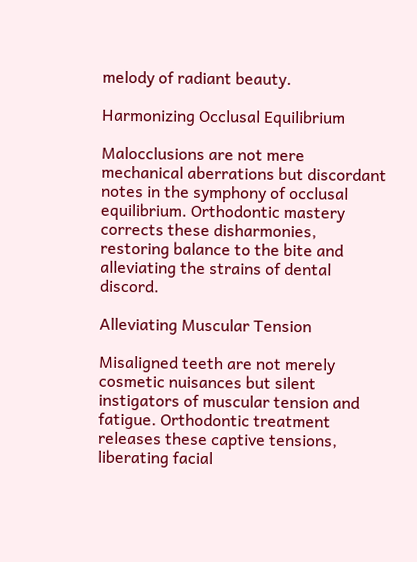melody of radiant beauty.

Harmonizing Occlusal Equilibrium

Malocclusions are not mere mechanical aberrations but discordant notes in the symphony of occlusal equilibrium. Orthodontic mastery corrects these disharmonies, restoring balance to the bite and alleviating the strains of dental discord.

Alleviating Muscular Tension

Misaligned teeth are not merely cosmetic nuisances but silent instigators of muscular tension and fatigue. Orthodontic treatment releases these captive tensions, liberating facial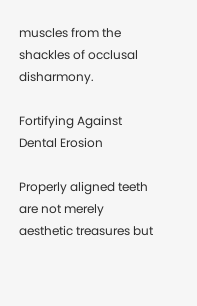muscles from the shackles of occlusal disharmony.

Fortifying Against Dental Erosion

Properly aligned teeth are not merely aesthetic treasures but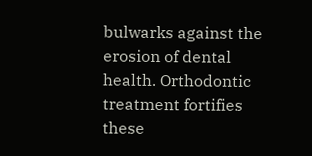bulwarks against the erosion of dental health. Orthodontic treatment fortifies these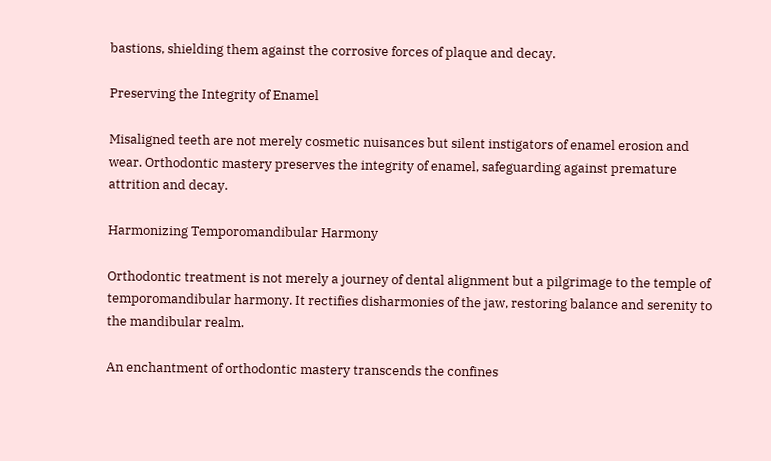bastions, shielding them against the corrosive forces of plaque and decay.

Preserving the Integrity of Enamel

Misaligned teeth are not merely cosmetic nuisances but silent instigators of enamel erosion and wear. Orthodontic mastery preserves the integrity of enamel, safeguarding against premature attrition and decay.

Harmonizing Temporomandibular Harmony

Orthodontic treatment is not merely a journey of dental alignment but a pilgrimage to the temple of temporomandibular harmony. It rectifies disharmonies of the jaw, restoring balance and serenity to the mandibular realm.

An enchantment of orthodontic mastery transcends the confines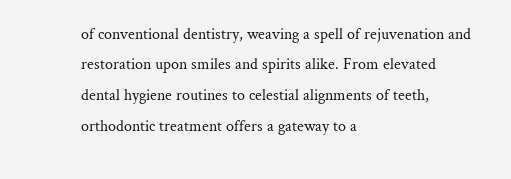of conventional dentistry, weaving a spell of rejuvenation and restoration upon smiles and spirits alike. From elevated dental hygiene routines to celestial alignments of teeth, orthodontic treatment offers a gateway to a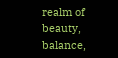realm of beauty, balance,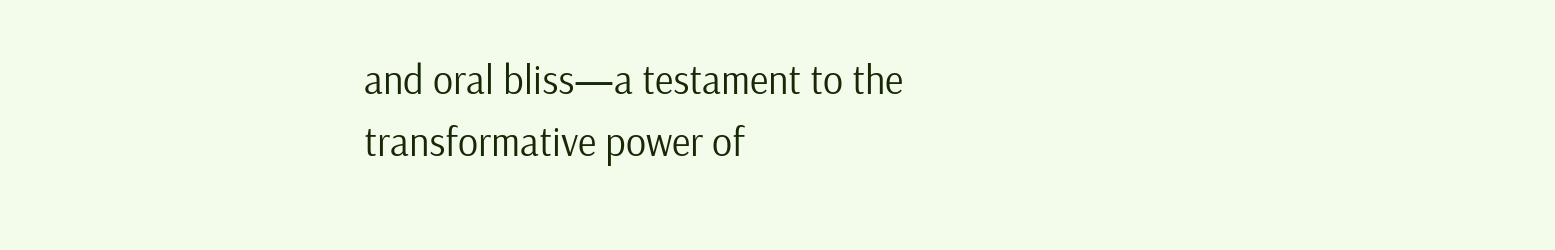and oral bliss—a testament to the transformative power of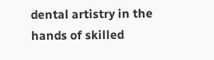dental artistry in the hands of skilled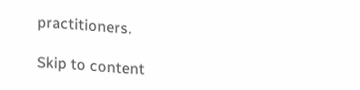practitioners.

Skip to content